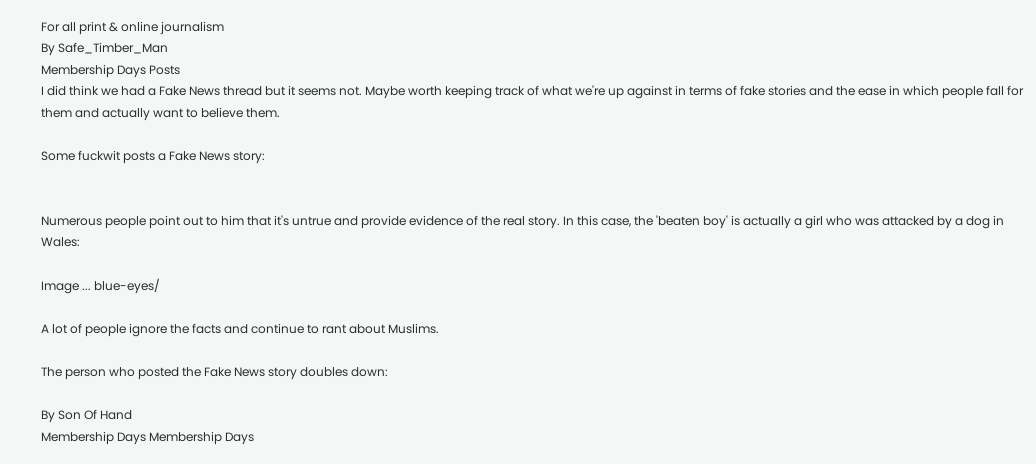For all print & online journalism
By Safe_Timber_Man
Membership Days Posts
I did think we had a Fake News thread but it seems not. Maybe worth keeping track of what we're up against in terms of fake stories and the ease in which people fall for them and actually want to believe them.

Some fuckwit posts a Fake News story:


Numerous people point out to him that it's untrue and provide evidence of the real story. In this case, the 'beaten boy' is actually a girl who was attacked by a dog in Wales:

Image ... blue-eyes/

A lot of people ignore the facts and continue to rant about Muslims.

The person who posted the Fake News story doubles down:

By Son Of Hand
Membership Days Membership Days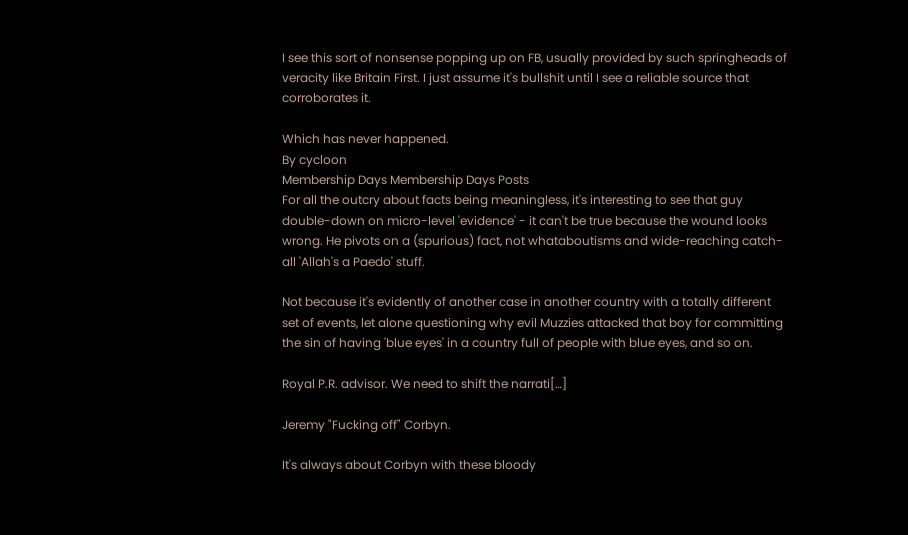I see this sort of nonsense popping up on FB, usually provided by such springheads of veracity like Britain First. I just assume it's bullshit until I see a reliable source that corroborates it.

Which has never happened.
By cycloon
Membership Days Membership Days Posts
For all the outcry about facts being meaningless, it's interesting to see that guy double-down on micro-level 'evidence' - it can't be true because the wound looks wrong. He pivots on a (spurious) fact, not whataboutisms and wide-reaching catch-all 'Allah's a Paedo' stuff.

Not because it's evidently of another case in another country with a totally different set of events, let alone questioning why evil Muzzies attacked that boy for committing the sin of having 'blue eyes' in a country full of people with blue eyes, and so on.

Royal P.R. advisor. We need to shift the narrati[…]

Jeremy "Fucking off" Corbyn.

It's always about Corbyn with these bloody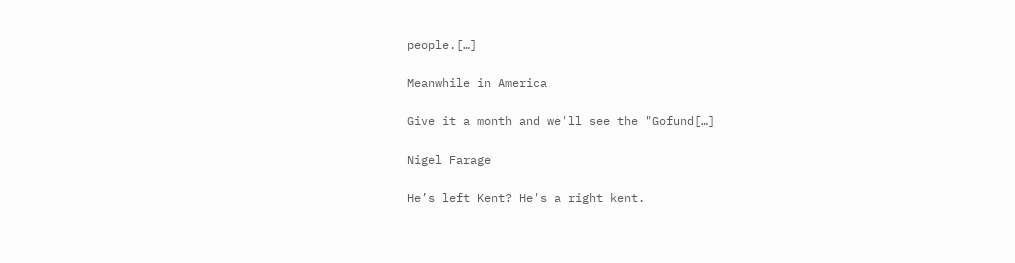people.[…]

Meanwhile in America

Give it a month and we'll see the "Gofund[…]

Nigel Farage

He’s left Kent? He's a right kent.